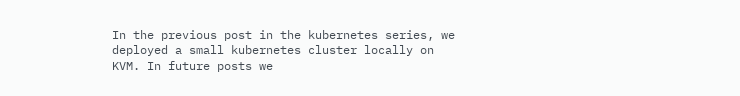In the previous post in the kubernetes series, we deployed a small kubernetes cluster locally on KVM. In future posts we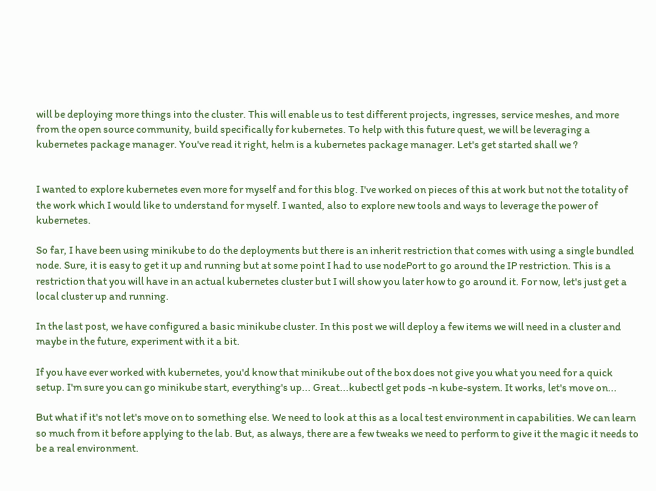will be deploying more things into the cluster. This will enable us to test different projects, ingresses, service meshes, and more from the open source community, build specifically for kubernetes. To help with this future quest, we will be leveraging a kubernetes package manager. You've read it right, helm is a kubernetes package manager. Let's get started shall we ?


I wanted to explore kubernetes even more for myself and for this blog. I've worked on pieces of this at work but not the totality of the work which I would like to understand for myself. I wanted, also to explore new tools and ways to leverage the power of kubernetes.

So far, I have been using minikube to do the deployments but there is an inherit restriction that comes with using a single bundled node. Sure, it is easy to get it up and running but at some point I had to use nodePort to go around the IP restriction. This is a restriction that you will have in an actual kubernetes cluster but I will show you later how to go around it. For now, let's just get a local cluster up and running.

In the last post, we have configured a basic minikube cluster. In this post we will deploy a few items we will need in a cluster and maybe in the future, experiment with it a bit.

If you have ever worked with kubernetes, you'd know that minikube out of the box does not give you what you need for a quick setup. I'm sure you can go minikube start, everything's up... Great...kubectl get pods -n kube-system. It works, let's move on...

But what if it's not let's move on to something else. We need to look at this as a local test environment in capabilities. We can learn so much from it before applying to the lab. But, as always, there are a few tweaks we need to perform to give it the magic it needs to be a real environment.